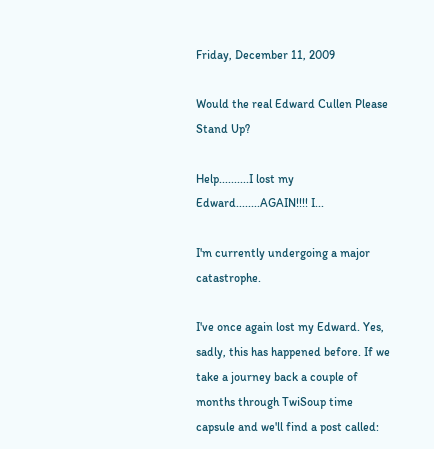Friday, December 11, 2009

Would the real Edward Cullen Please Stand Up?

Help..........I lost my Edward........AGAIN!!!! I...

I'm currently undergoing a major catastrophe.

I've once again lost my Edward. Yes, sadly, this has happened before. If we take a journey back a couple of months through TwiSoup time capsule and we'll find a post called: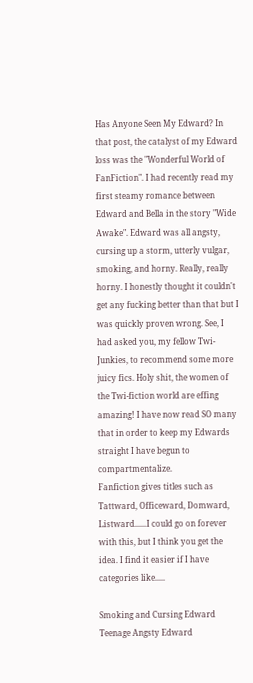Has Anyone Seen My Edward? In that post, the catalyst of my Edward loss was the "Wonderful World of FanFiction". I had recently read my first steamy romance between Edward and Bella in the story "Wide Awake". Edward was all angsty, cursing up a storm, utterly vulgar, smoking, and horny. Really, really horny. I honestly thought it couldn't get any fucking better than that but I was quickly proven wrong. See, I had asked you, my fellow Twi-Junkies, to recommend some more juicy fics. Holy shit, the women of the Twi-fiction world are effing amazing! I have now read SO many that in order to keep my Edwards straight I have begun to compartmentalize.
Fanfiction gives titles such as Tattward, Officeward, Domward, Listward......I could go on forever with this, but I think you get the idea. I find it easier if I have categories like.....

Smoking and Cursing Edward
Teenage Angsty Edward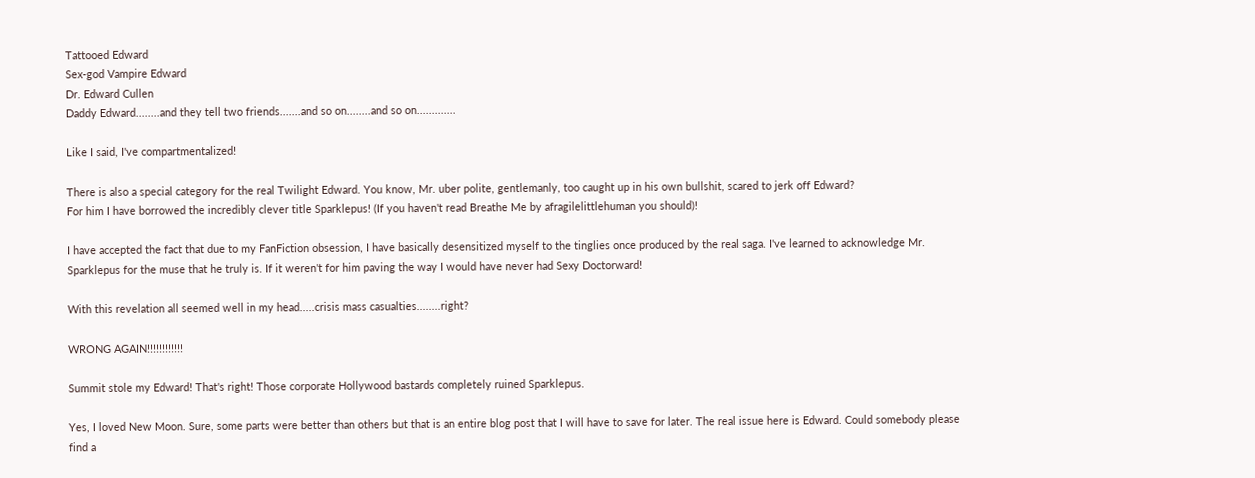Tattooed Edward
Sex-god Vampire Edward
Dr. Edward Cullen
Daddy Edward........and they tell two friends.......and so on........and so on.............

Like I said, I've compartmentalized!

There is also a special category for the real Twilight Edward. You know, Mr. uber polite, gentlemanly, too caught up in his own bullshit, scared to jerk off Edward?
For him I have borrowed the incredibly clever title Sparklepus! (If you haven't read Breathe Me by afragilelittlehuman you should)!

I have accepted the fact that due to my FanFiction obsession, I have basically desensitized myself to the tinglies once produced by the real saga. I've learned to acknowledge Mr. Sparklepus for the muse that he truly is. If it weren't for him paving the way I would have never had Sexy Doctorward!

With this revelation all seemed well in my head.....crisis mass casualties........right?

WRONG AGAIN!!!!!!!!!!!!

Summit stole my Edward! That's right! Those corporate Hollywood bastards completely ruined Sparklepus.

Yes, I loved New Moon. Sure, some parts were better than others but that is an entire blog post that I will have to save for later. The real issue here is Edward. Could somebody please find a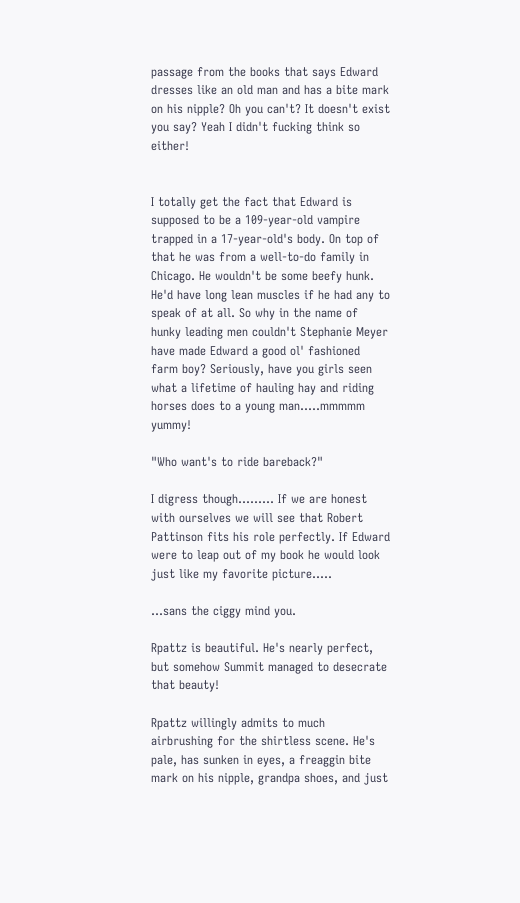passage from the books that says Edward dresses like an old man and has a bite mark on his nipple? Oh you can't? It doesn't exist you say? Yeah I didn't fucking think so either!


I totally get the fact that Edward is supposed to be a 109-year-old vampire trapped in a 17-year-old's body. On top of that he was from a well-to-do family in Chicago. He wouldn't be some beefy hunk. He'd have long lean muscles if he had any to speak of at all. So why in the name of hunky leading men couldn't Stephanie Meyer have made Edward a good ol' fashioned farm boy? Seriously, have you girls seen what a lifetime of hauling hay and riding horses does to a young man.....mmmmm yummy!

"Who want's to ride bareback?"

I digress though......... If we are honest with ourselves we will see that Robert Pattinson fits his role perfectly. If Edward were to leap out of my book he would look just like my favorite picture.....

...sans the ciggy mind you.

Rpattz is beautiful. He's nearly perfect, but somehow Summit managed to desecrate that beauty!

Rpattz willingly admits to much airbrushing for the shirtless scene. He's pale, has sunken in eyes, a freaggin bite mark on his nipple, grandpa shoes, and just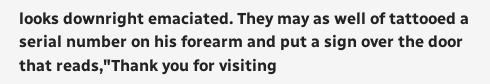looks downright emaciated. They may as well of tattooed a serial number on his forearm and put a sign over the door that reads,"Thank you for visiting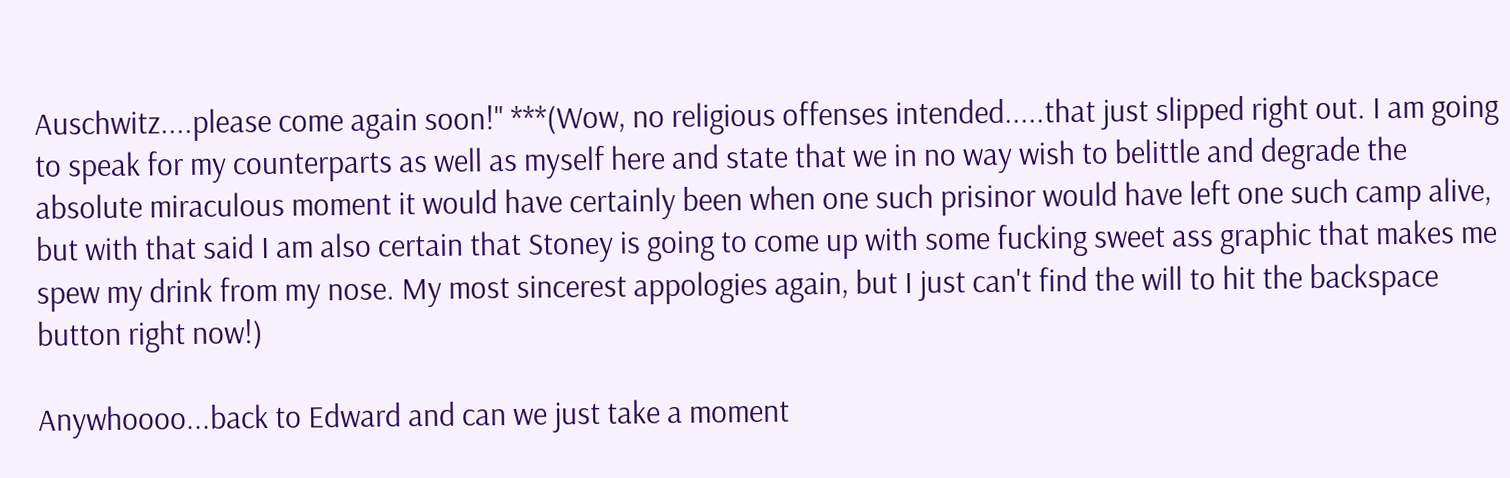Auschwitz....please come again soon!" ***(Wow, no religious offenses intended.....that just slipped right out. I am going to speak for my counterparts as well as myself here and state that we in no way wish to belittle and degrade the absolute miraculous moment it would have certainly been when one such prisinor would have left one such camp alive, but with that said I am also certain that Stoney is going to come up with some fucking sweet ass graphic that makes me spew my drink from my nose. My most sincerest appologies again, but I just can't find the will to hit the backspace button right now!)

Anywhoooo...back to Edward and can we just take a moment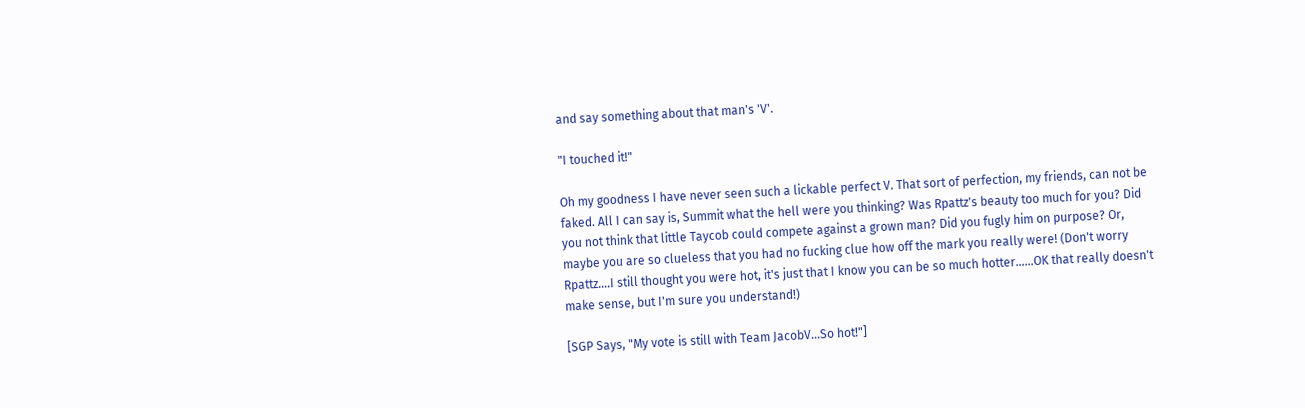and say something about that man's 'V'.

"I touched it!"

Oh my goodness I have never seen such a lickable perfect V. That sort of perfection, my friends, can not be faked. All I can say is, Summit what the hell were you thinking? Was Rpattz's beauty too much for you? Did you not think that little Taycob could compete against a grown man? Did you fugly him on purpose? Or, maybe you are so clueless that you had no fucking clue how off the mark you really were! (Don't worry Rpattz....I still thought you were hot, it's just that I know you can be so much hotter......OK that really doesn't make sense, but I'm sure you understand!)

[SGP Says, "My vote is still with Team JacobV...So hot!"]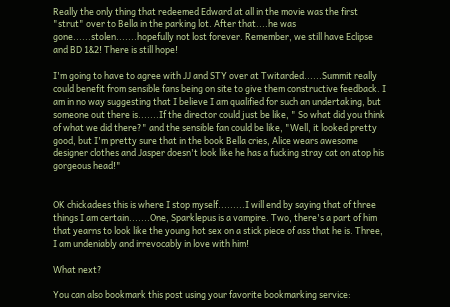Really the only thing that redeemed Edward at all in the movie was the first "strut" over to Bella in the parking lot. After that....he was gone......stolen.......hopefully not lost forever. Remember, we still have Eclipse and BD 1&2! There is still hope!

I'm going to have to agree with JJ and STY over at Twitarded......Summit really could benefit from sensible fans being on site to give them constructive feedback. I am in no way suggesting that I believe I am qualified for such an undertaking, but someone out there is.......If the director could just be like, " So what did you think of what we did there?" and the sensible fan could be like, "Well, it looked pretty good, but I'm pretty sure that in the book Bella cries, Alice wears awesome designer clothes and Jasper doesn't look like he has a fucking stray cat on atop his gorgeous head!"


OK chickadees this is where I stop myself.........I will end by saying that of three things I am certain.......One, Sparklepus is a vampire. Two, there's a part of him that yearns to look like the young hot sex on a stick piece of ass that he is. Three, I am undeniably and irrevocably in love with him!

What next?

You can also bookmark this post using your favorite bookmarking service: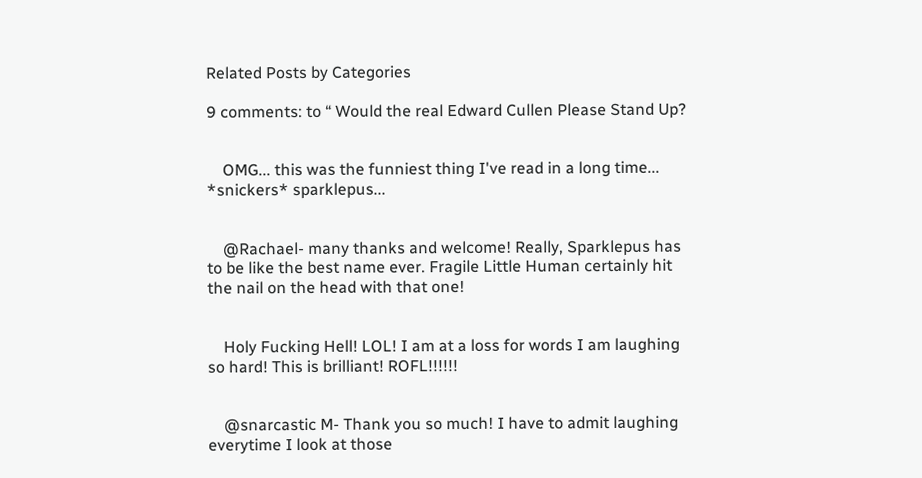Related Posts by Categories

9 comments: to “ Would the real Edward Cullen Please Stand Up?


    OMG... this was the funniest thing I've read in a long time... *snickers* sparklepus...


    @Rachael- many thanks and welcome! Really, Sparklepus has to be like the best name ever. Fragile Little Human certainly hit the nail on the head with that one!


    Holy Fucking Hell! LOL! I am at a loss for words I am laughing so hard! This is brilliant! ROFL!!!!!!


    @snarcastic M- Thank you so much! I have to admit laughing everytime I look at those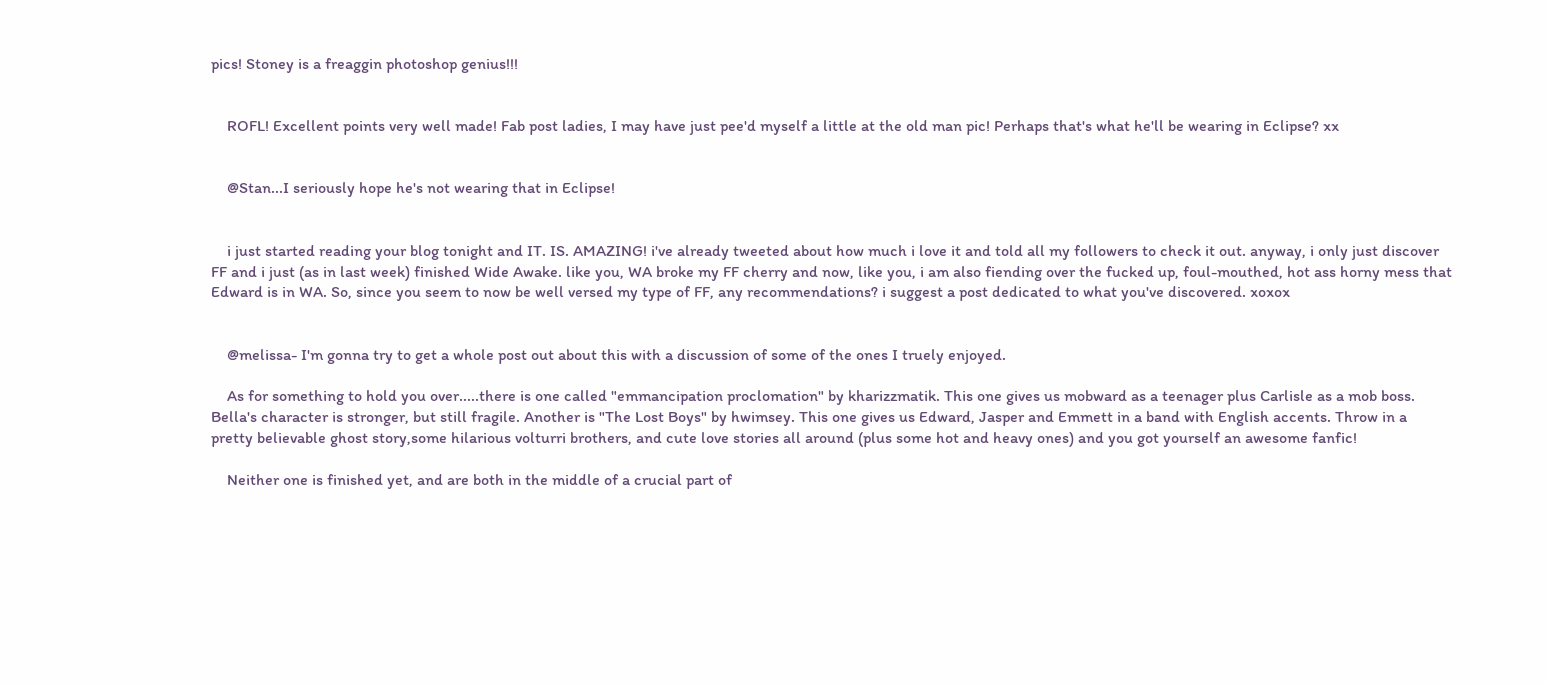pics! Stoney is a freaggin photoshop genius!!!


    ROFL! Excellent points very well made! Fab post ladies, I may have just pee'd myself a little at the old man pic! Perhaps that's what he'll be wearing in Eclipse? xx


    @Stan...I seriously hope he's not wearing that in Eclipse!


    i just started reading your blog tonight and IT. IS. AMAZING! i've already tweeted about how much i love it and told all my followers to check it out. anyway, i only just discover FF and i just (as in last week) finished Wide Awake. like you, WA broke my FF cherry and now, like you, i am also fiending over the fucked up, foul-mouthed, hot ass horny mess that Edward is in WA. So, since you seem to now be well versed my type of FF, any recommendations? i suggest a post dedicated to what you've discovered. xoxox


    @melissa- I'm gonna try to get a whole post out about this with a discussion of some of the ones I truely enjoyed.

    As for something to hold you over.....there is one called "emmancipation proclomation" by kharizzmatik. This one gives us mobward as a teenager plus Carlisle as a mob boss. Bella's character is stronger, but still fragile. Another is "The Lost Boys" by hwimsey. This one gives us Edward, Jasper and Emmett in a band with English accents. Throw in a pretty believable ghost story,some hilarious volturri brothers, and cute love stories all around (plus some hot and heavy ones) and you got yourself an awesome fanfic!

    Neither one is finished yet, and are both in the middle of a crucial part of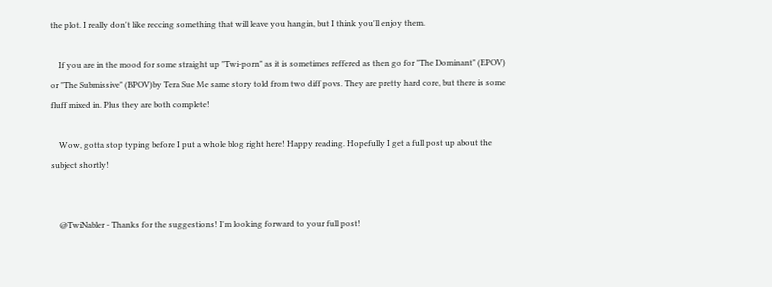the plot. I really don't like reccing something that will leave you hangin, but I think you'll enjoy them.

    If you are in the mood for some straight up "Twi-porn" as it is sometimes reffered as then go for "The Dominant" (EPOV) or "The Submissive" (BPOV)by Tera Sue Me same story told from two diff povs. They are pretty hard core, but there is some fluff mixed in. Plus they are both complete!

    Wow, gotta stop typing before I put a whole blog right here! Happy reading. Hopefully I get a full post up about the subject shortly!


    @TwiNabler - Thanks for the suggestions! I'm looking forward to your full post!